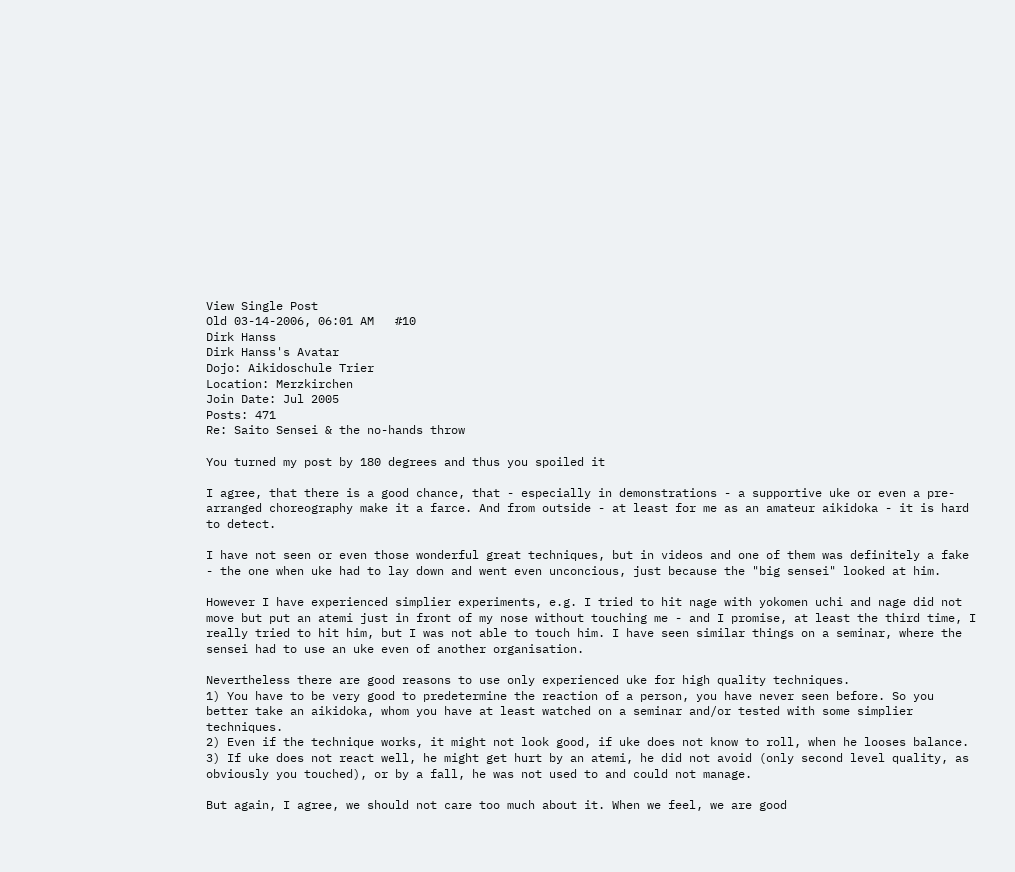View Single Post
Old 03-14-2006, 06:01 AM   #10
Dirk Hanss
Dirk Hanss's Avatar
Dojo: Aikidoschule Trier
Location: Merzkirchen
Join Date: Jul 2005
Posts: 471
Re: Saito Sensei & the no-hands throw

You turned my post by 180 degrees and thus you spoiled it

I agree, that there is a good chance, that - especially in demonstrations - a supportive uke or even a pre-arranged choreography make it a farce. And from outside - at least for me as an amateur aikidoka - it is hard to detect.

I have not seen or even those wonderful great techniques, but in videos and one of them was definitely a fake - the one when uke had to lay down and went even unconcious, just because the "big sensei" looked at him.

However I have experienced simplier experiments, e.g. I tried to hit nage with yokomen uchi and nage did not move but put an atemi just in front of my nose without touching me - and I promise, at least the third time, I really tried to hit him, but I was not able to touch him. I have seen similar things on a seminar, where the sensei had to use an uke even of another organisation.

Nevertheless there are good reasons to use only experienced uke for high quality techniques.
1) You have to be very good to predetermine the reaction of a person, you have never seen before. So you better take an aikidoka, whom you have at least watched on a seminar and/or tested with some simplier techniques.
2) Even if the technique works, it might not look good, if uke does not know to roll, when he looses balance.
3) If uke does not react well, he might get hurt by an atemi, he did not avoid (only second level quality, as obviously you touched), or by a fall, he was not used to and could not manage.

But again, I agree, we should not care too much about it. When we feel, we are good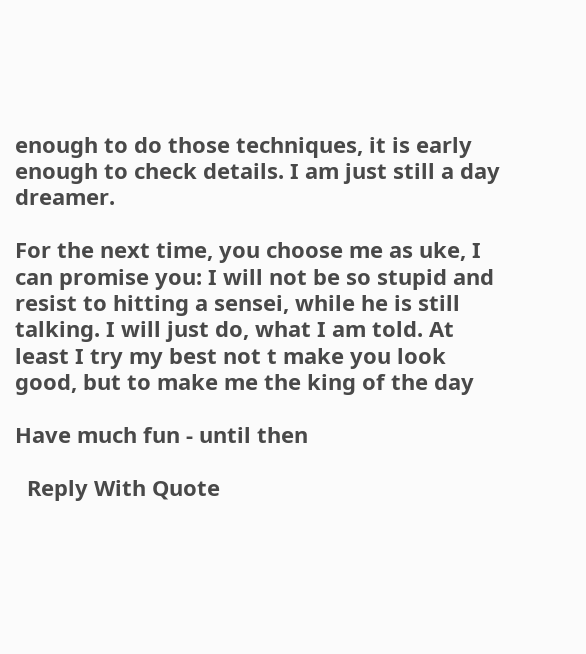enough to do those techniques, it is early enough to check details. I am just still a day dreamer.

For the next time, you choose me as uke, I can promise you: I will not be so stupid and resist to hitting a sensei, while he is still talking. I will just do, what I am told. At least I try my best not t make you look good, but to make me the king of the day

Have much fun - until then

  Reply With Quote